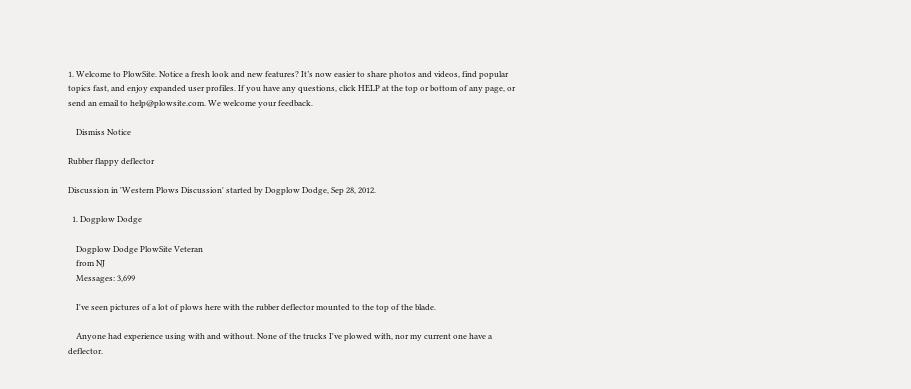1. Welcome to PlowSite. Notice a fresh look and new features? It’s now easier to share photos and videos, find popular topics fast, and enjoy expanded user profiles. If you have any questions, click HELP at the top or bottom of any page, or send an email to help@plowsite.com. We welcome your feedback.

    Dismiss Notice

Rubber flappy deflector

Discussion in 'Western Plows Discussion' started by Dogplow Dodge, Sep 28, 2012.

  1. Dogplow Dodge

    Dogplow Dodge PlowSite Veteran
    from NJ
    Messages: 3,699

    I've seen pictures of a lot of plows here with the rubber deflector mounted to the top of the blade.

    Anyone had experience using with and without. None of the trucks I've plowed with, nor my current one have a deflector.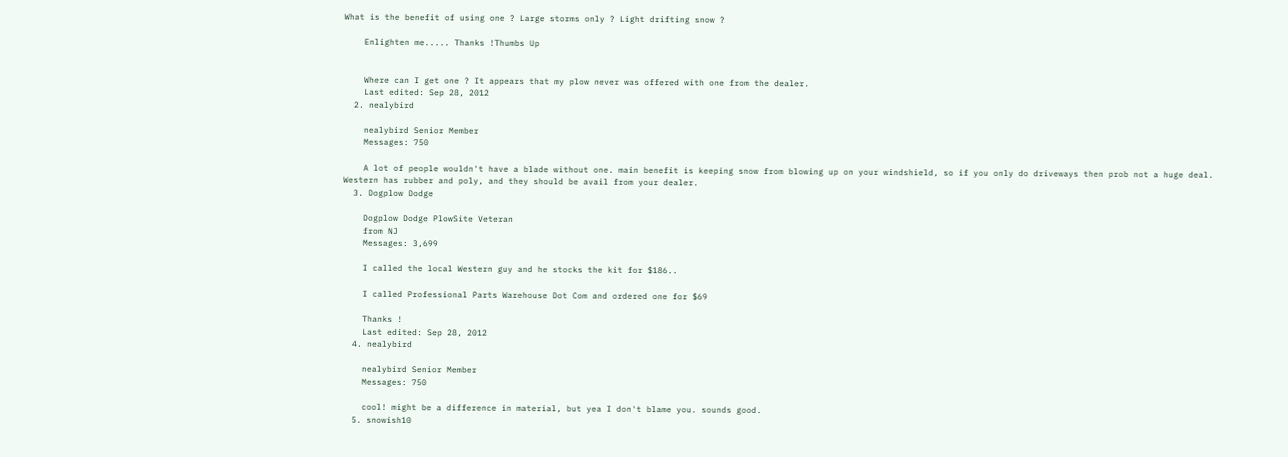What is the benefit of using one ? Large storms only ? Light drifting snow ?

    Enlighten me..... Thanks !Thumbs Up


    Where can I get one ? It appears that my plow never was offered with one from the dealer.
    Last edited: Sep 28, 2012
  2. nealybird

    nealybird Senior Member
    Messages: 750

    A lot of people wouldn't have a blade without one. main benefit is keeping snow from blowing up on your windshield, so if you only do driveways then prob not a huge deal. Western has rubber and poly, and they should be avail from your dealer.
  3. Dogplow Dodge

    Dogplow Dodge PlowSite Veteran
    from NJ
    Messages: 3,699

    I called the local Western guy and he stocks the kit for $186..

    I called Professional Parts Warehouse Dot Com and ordered one for $69

    Thanks !
    Last edited: Sep 28, 2012
  4. nealybird

    nealybird Senior Member
    Messages: 750

    cool! might be a difference in material, but yea I don't blame you. sounds good.
  5. snowish10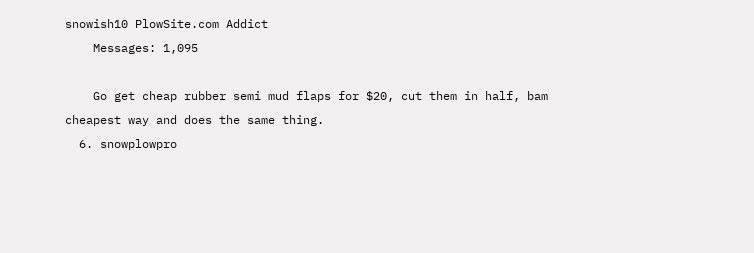snowish10 PlowSite.com Addict
    Messages: 1,095

    Go get cheap rubber semi mud flaps for $20, cut them in half, bam cheapest way and does the same thing.
  6. snowplowpro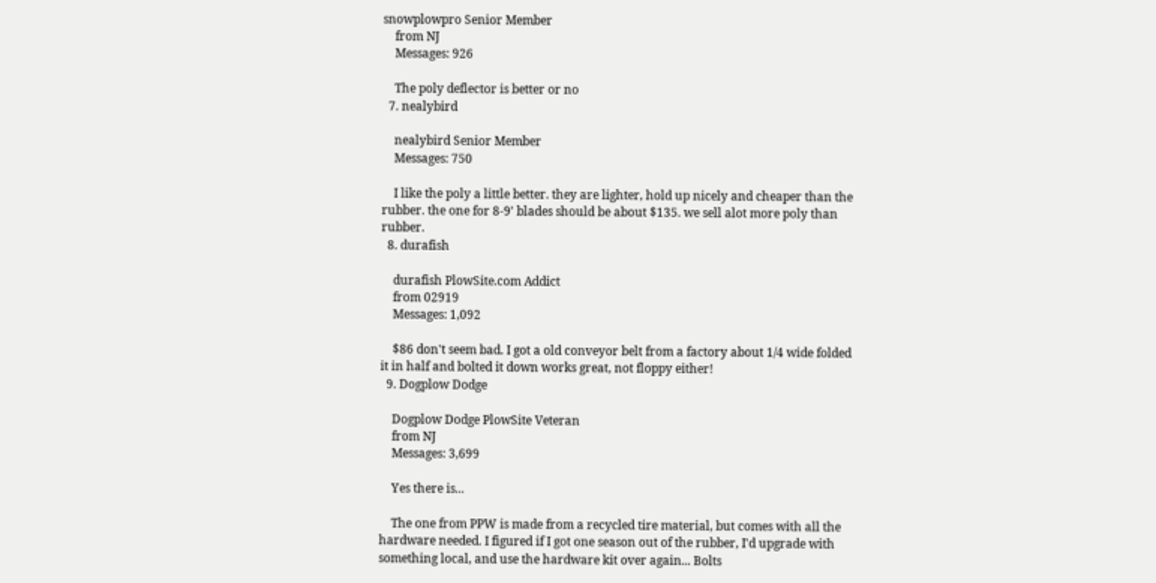snowplowpro Senior Member
    from NJ
    Messages: 926

    The poly deflector is better or no
  7. nealybird

    nealybird Senior Member
    Messages: 750

    I like the poly a little better. they are lighter, hold up nicely and cheaper than the rubber. the one for 8-9' blades should be about $135. we sell alot more poly than rubber.
  8. durafish

    durafish PlowSite.com Addict
    from 02919
    Messages: 1,092

    $86 don't seem bad. I got a old conveyor belt from a factory about 1/4 wide folded it in half and bolted it down works great, not floppy either!
  9. Dogplow Dodge

    Dogplow Dodge PlowSite Veteran
    from NJ
    Messages: 3,699

    Yes there is...

    The one from PPW is made from a recycled tire material, but comes with all the hardware needed. I figured if I got one season out of the rubber, I'd upgrade with something local, and use the hardware kit over again... Bolts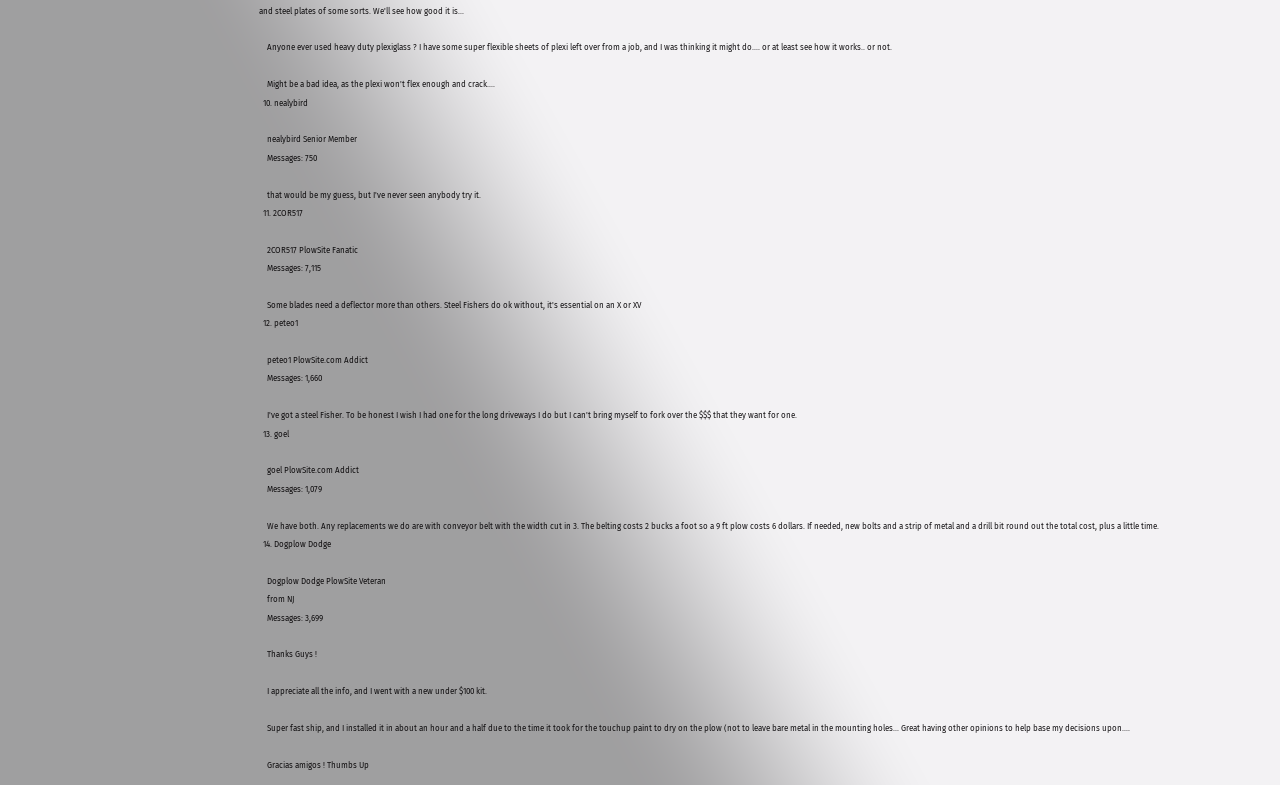and steel plates of some sorts. We'll see how good it is...

    Anyone ever used heavy duty plexiglass ? I have some super flexible sheets of plexi left over from a job, and I was thinking it might do.... or at least see how it works.. or not.

    Might be a bad idea, as the plexi won't flex enough and crack....
  10. nealybird

    nealybird Senior Member
    Messages: 750

    that would be my guess, but I've never seen anybody try it.
  11. 2COR517

    2COR517 PlowSite Fanatic
    Messages: 7,115

    Some blades need a deflector more than others. Steel Fishers do ok without, it's essential on an X or XV
  12. peteo1

    peteo1 PlowSite.com Addict
    Messages: 1,660

    I've got a steel Fisher. To be honest I wish I had one for the long driveways I do but I can't bring myself to fork over the $$$ that they want for one.
  13. goel

    goel PlowSite.com Addict
    Messages: 1,079

    We have both. Any replacements we do are with conveyor belt with the width cut in 3. The belting costs 2 bucks a foot so a 9 ft plow costs 6 dollars. If needed, new bolts and a strip of metal and a drill bit round out the total cost, plus a little time.
  14. Dogplow Dodge

    Dogplow Dodge PlowSite Veteran
    from NJ
    Messages: 3,699

    Thanks Guys !

    I appreciate all the info, and I went with a new under $100 kit.

    Super fast ship, and I installed it in about an hour and a half due to the time it took for the touchup paint to dry on the plow (not to leave bare metal in the mounting holes... Great having other opinions to help base my decisions upon....

    Gracias amigos ! Thumbs Up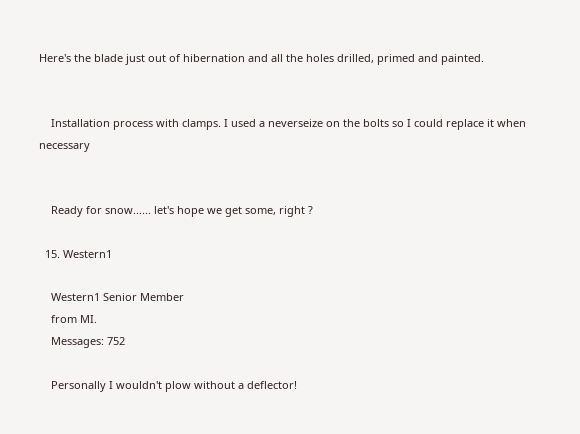Here's the blade just out of hibernation and all the holes drilled, primed and painted.


    Installation process with clamps. I used a neverseize on the bolts so I could replace it when necessary


    Ready for snow...... let's hope we get some, right ?

  15. Western1

    Western1 Senior Member
    from MI.
    Messages: 752

    Personally I wouldn't plow without a deflector!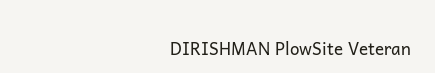DIRISHMAN PlowSite Veteran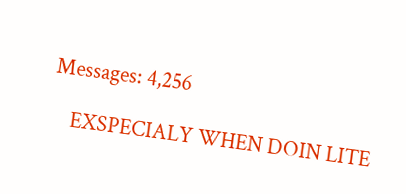Messages: 4,256

    EXSPECIALY WHEN DOIN LITE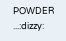POWDER ...:dizzy: